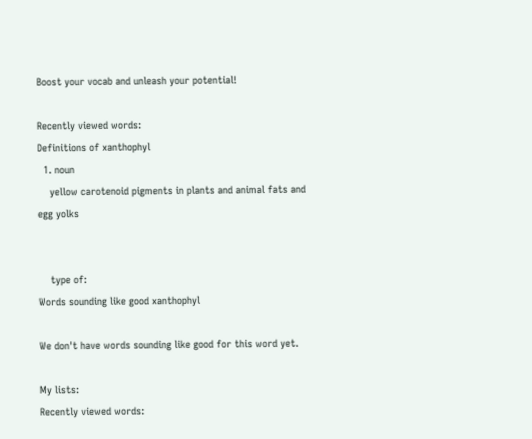Boost your vocab and unleash your potential!

Recently viewed words:
Definitions of xanthophyl
  1. noun
    yellow carotenoid pigments in plants and animal fats and egg yolks


    type of:
Words sounding like good xanthophyl

We don't have words sounding like good for this word yet.

My lists:
Recently viewed words: